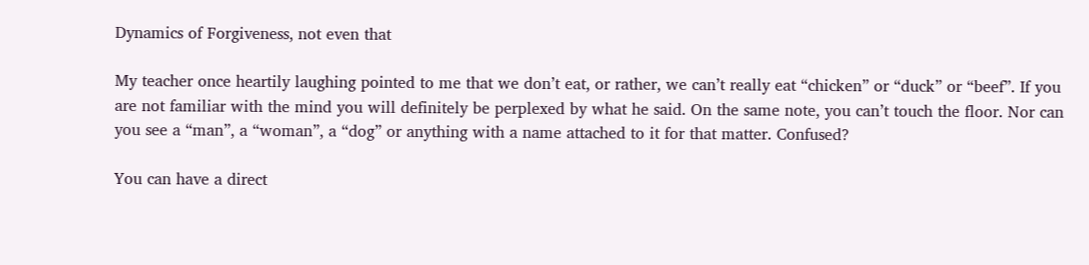Dynamics of Forgiveness, not even that

My teacher once heartily laughing pointed to me that we don’t eat, or rather, we can’t really eat “chicken” or “duck” or “beef”. If you are not familiar with the mind you will definitely be perplexed by what he said. On the same note, you can’t touch the floor. Nor can you see a “man”, a “woman”, a “dog” or anything with a name attached to it for that matter. Confused?

You can have a direct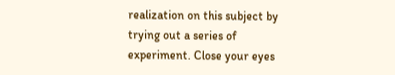realization on this subject by trying out a series of experiment. Close your eyes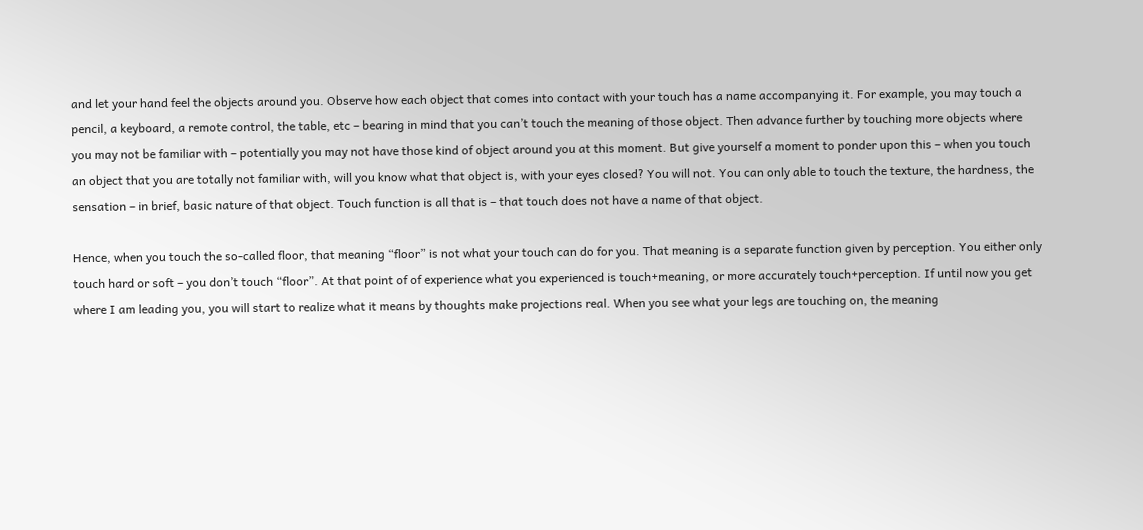and let your hand feel the objects around you. Observe how each object that comes into contact with your touch has a name accompanying it. For example, you may touch a pencil, a keyboard, a remote control, the table, etc – bearing in mind that you can’t touch the meaning of those object. Then advance further by touching more objects where you may not be familiar with – potentially you may not have those kind of object around you at this moment. But give yourself a moment to ponder upon this – when you touch an object that you are totally not familiar with, will you know what that object is, with your eyes closed? You will not. You can only able to touch the texture, the hardness, the sensation – in brief, basic nature of that object. Touch function is all that is – that touch does not have a name of that object.

Hence, when you touch the so-called floor, that meaning “floor” is not what your touch can do for you. That meaning is a separate function given by perception. You either only touch hard or soft – you don’t touch “floor”. At that point of of experience what you experienced is touch+meaning, or more accurately touch+perception. If until now you get where I am leading you, you will start to realize what it means by thoughts make projections real. When you see what your legs are touching on, the meaning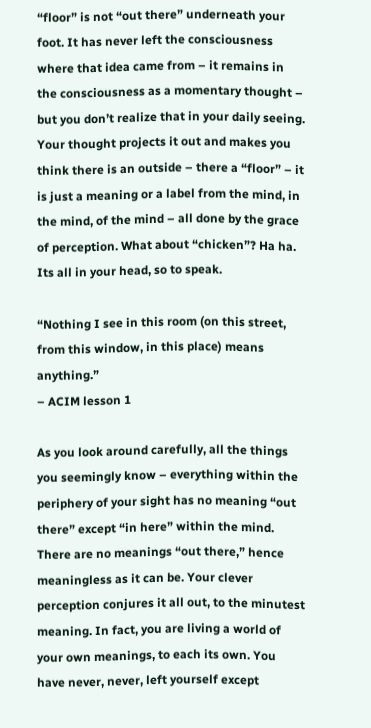“floor” is not “out there” underneath your foot. It has never left the consciousness where that idea came from – it remains in the consciousness as a momentary thought – but you don’t realize that in your daily seeing. Your thought projects it out and makes you think there is an outside – there a “floor” – it is just a meaning or a label from the mind, in the mind, of the mind – all done by the grace of perception. What about “chicken”? Ha ha. Its all in your head, so to speak.

“Nothing I see in this room (on this street, from this window, in this place) means anything.”
– ACIM lesson 1

As you look around carefully, all the things you seemingly know – everything within the periphery of your sight has no meaning “out there” except “in here” within the mind. There are no meanings “out there,” hence meaningless as it can be. Your clever perception conjures it all out, to the minutest meaning. In fact, you are living a world of your own meanings, to each its own. You have never, never, left yourself except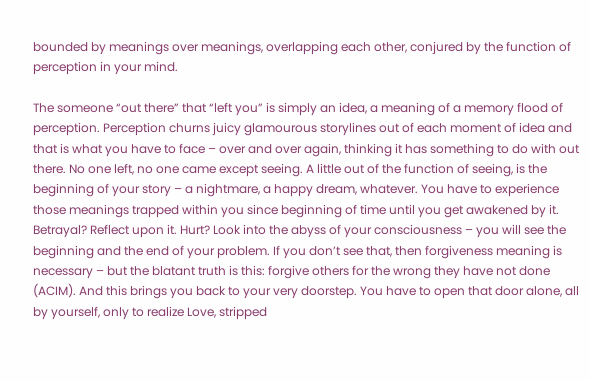bounded by meanings over meanings, overlapping each other, conjured by the function of perception in your mind.

The someone “out there” that “left you” is simply an idea, a meaning of a memory flood of perception. Perception churns juicy glamourous storylines out of each moment of idea and that is what you have to face – over and over again, thinking it has something to do with out there. No one left, no one came except seeing. A little out of the function of seeing, is the beginning of your story – a nightmare, a happy dream, whatever. You have to experience those meanings trapped within you since beginning of time until you get awakened by it. Betrayal? Reflect upon it. Hurt? Look into the abyss of your consciousness – you will see the beginning and the end of your problem. If you don’t see that, then forgiveness meaning is necessary – but the blatant truth is this: forgive others for the wrong they have not done (ACIM). And this brings you back to your very doorstep. You have to open that door alone, all by yourself, only to realize Love, stripped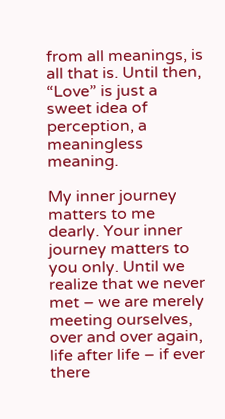from all meanings, is all that is. Until then, “Love” is just a sweet idea of perception, a meaningless meaning.

My inner journey matters to me dearly. Your inner journey matters to you only. Until we realize that we never met – we are merely meeting ourselves, over and over again, life after life – if ever there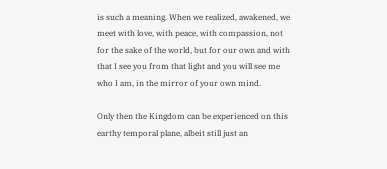is such a meaning. When we realized, awakened, we meet with love, with peace, with compassion, not for the sake of the world, but for our own and with that I see you from that light and you will see me who I am, in the mirror of your own mind.

Only then the Kingdom can be experienced on this earthy temporal plane, albeit still just an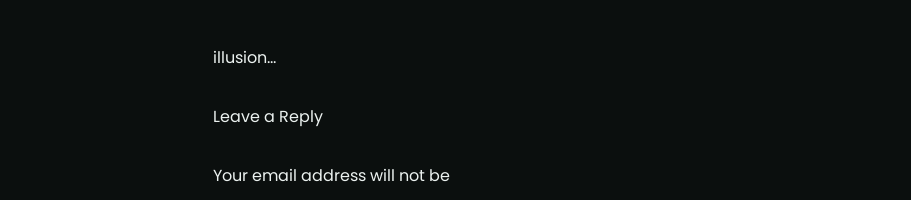illusion…

Leave a Reply

Your email address will not be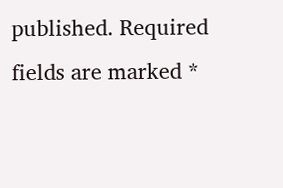published. Required fields are marked *